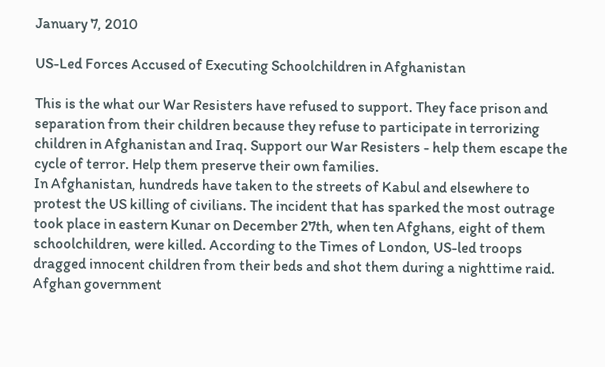January 7, 2010

US-Led Forces Accused of Executing Schoolchildren in Afghanistan

This is the what our War Resisters have refused to support. They face prison and separation from their children because they refuse to participate in terrorizing children in Afghanistan and Iraq. Support our War Resisters - help them escape the cycle of terror. Help them preserve their own families.
In Afghanistan, hundreds have taken to the streets of Kabul and elsewhere to protest the US killing of civilians. The incident that has sparked the most outrage took place in eastern Kunar on December 27th, when ten Afghans, eight of them schoolchildren, were killed. According to the Times of London, US-led troops dragged innocent children from their beds and shot them during a nighttime raid. Afghan government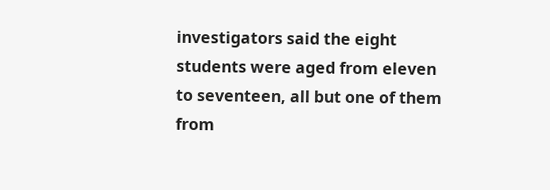investigators said the eight students were aged from eleven to seventeen, all but one of them from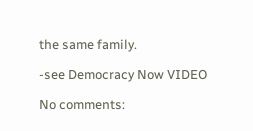the same family.

-see Democracy Now VIDEO

No comments: